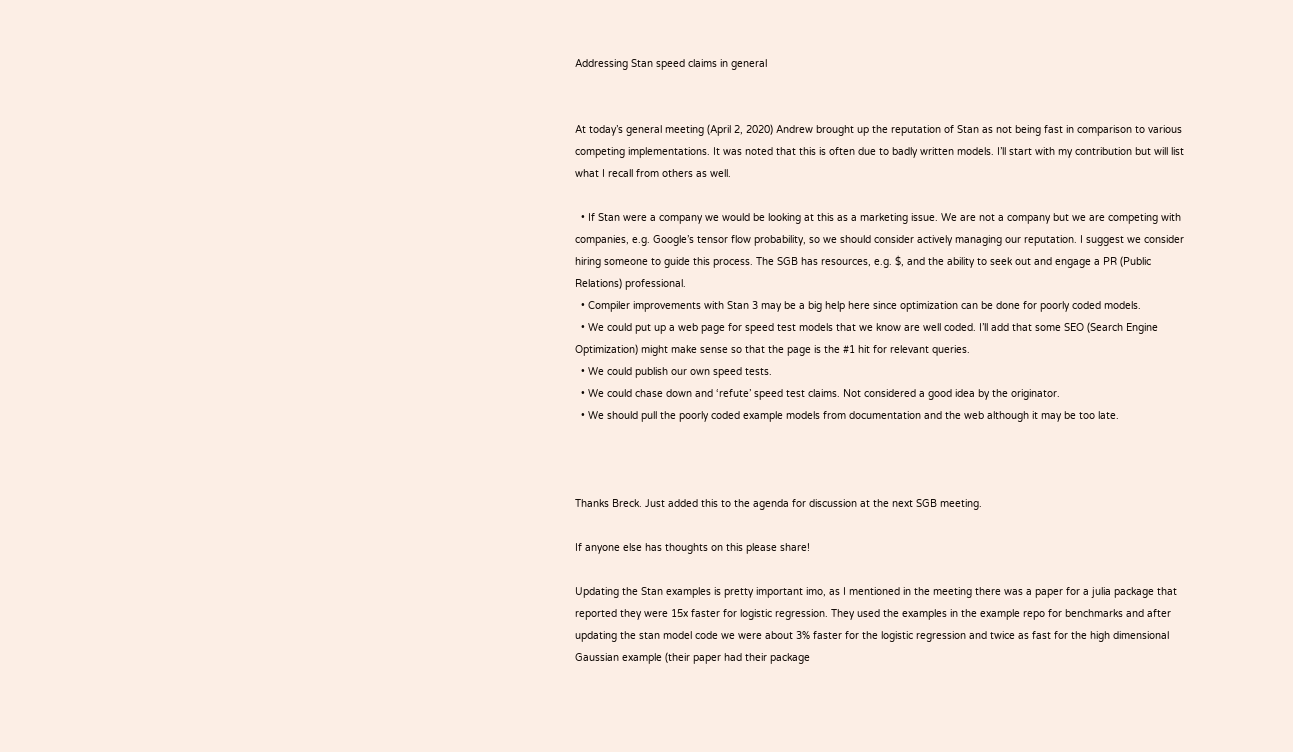Addressing Stan speed claims in general


At today’s general meeting (April 2, 2020) Andrew brought up the reputation of Stan as not being fast in comparison to various competing implementations. It was noted that this is often due to badly written models. I’ll start with my contribution but will list what I recall from others as well.

  • If Stan were a company we would be looking at this as a marketing issue. We are not a company but we are competing with companies, e.g. Google’s tensor flow probability, so we should consider actively managing our reputation. I suggest we consider hiring someone to guide this process. The SGB has resources, e.g. $, and the ability to seek out and engage a PR (Public Relations) professional.
  • Compiler improvements with Stan 3 may be a big help here since optimization can be done for poorly coded models.
  • We could put up a web page for speed test models that we know are well coded. I’ll add that some SEO (Search Engine Optimization) might make sense so that the page is the #1 hit for relevant queries.
  • We could publish our own speed tests.
  • We could chase down and ‘refute’ speed test claims. Not considered a good idea by the originator.
  • We should pull the poorly coded example models from documentation and the web although it may be too late.



Thanks Breck. Just added this to the agenda for discussion at the next SGB meeting.

If anyone else has thoughts on this please share!

Updating the Stan examples is pretty important imo, as I mentioned in the meeting there was a paper for a julia package that reported they were 15x faster for logistic regression. They used the examples in the example repo for benchmarks and after updating the stan model code we were about 3% faster for the logistic regression and twice as fast for the high dimensional Gaussian example (their paper had their package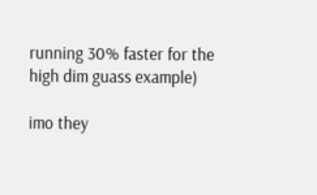running 30% faster for the high dim guass example)

imo they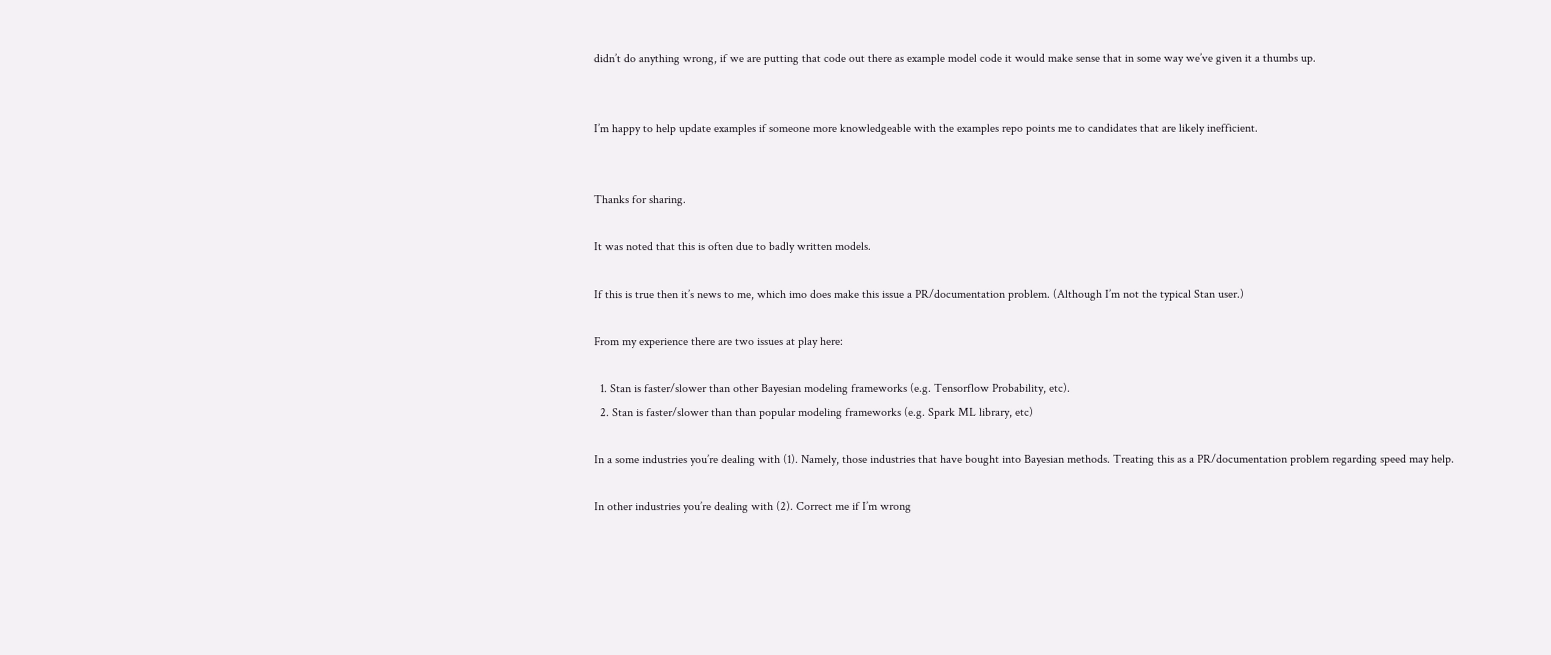didn’t do anything wrong, if we are putting that code out there as example model code it would make sense that in some way we’ve given it a thumbs up.


I’m happy to help update examples if someone more knowledgeable with the examples repo points me to candidates that are likely inefficient.


Thanks for sharing.

It was noted that this is often due to badly written models.

If this is true then it’s news to me, which imo does make this issue a PR/documentation problem. (Although I’m not the typical Stan user.)

From my experience there are two issues at play here:

  1. Stan is faster/slower than other Bayesian modeling frameworks (e.g. Tensorflow Probability, etc).
  2. Stan is faster/slower than than popular modeling frameworks (e.g. Spark ML library, etc)

In a some industries you’re dealing with (1). Namely, those industries that have bought into Bayesian methods. Treating this as a PR/documentation problem regarding speed may help.

In other industries you’re dealing with (2). Correct me if I’m wrong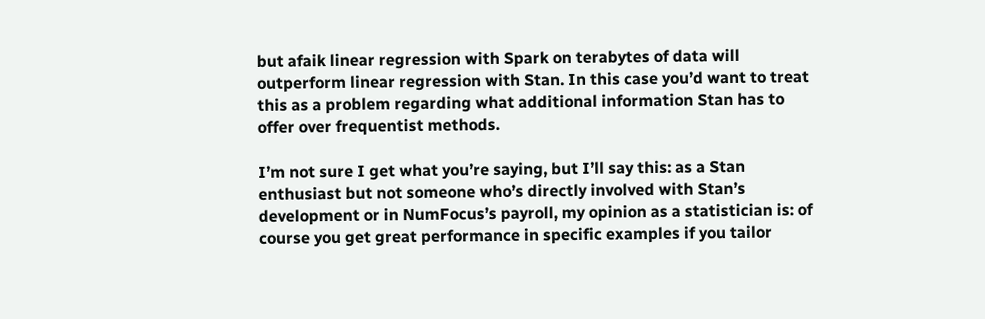but afaik linear regression with Spark on terabytes of data will outperform linear regression with Stan. In this case you’d want to treat this as a problem regarding what additional information Stan has to offer over frequentist methods.

I’m not sure I get what you’re saying, but I’ll say this: as a Stan enthusiast but not someone who’s directly involved with Stan’s development or in NumFocus’s payroll, my opinion as a statistician is: of course you get great performance in specific examples if you tailor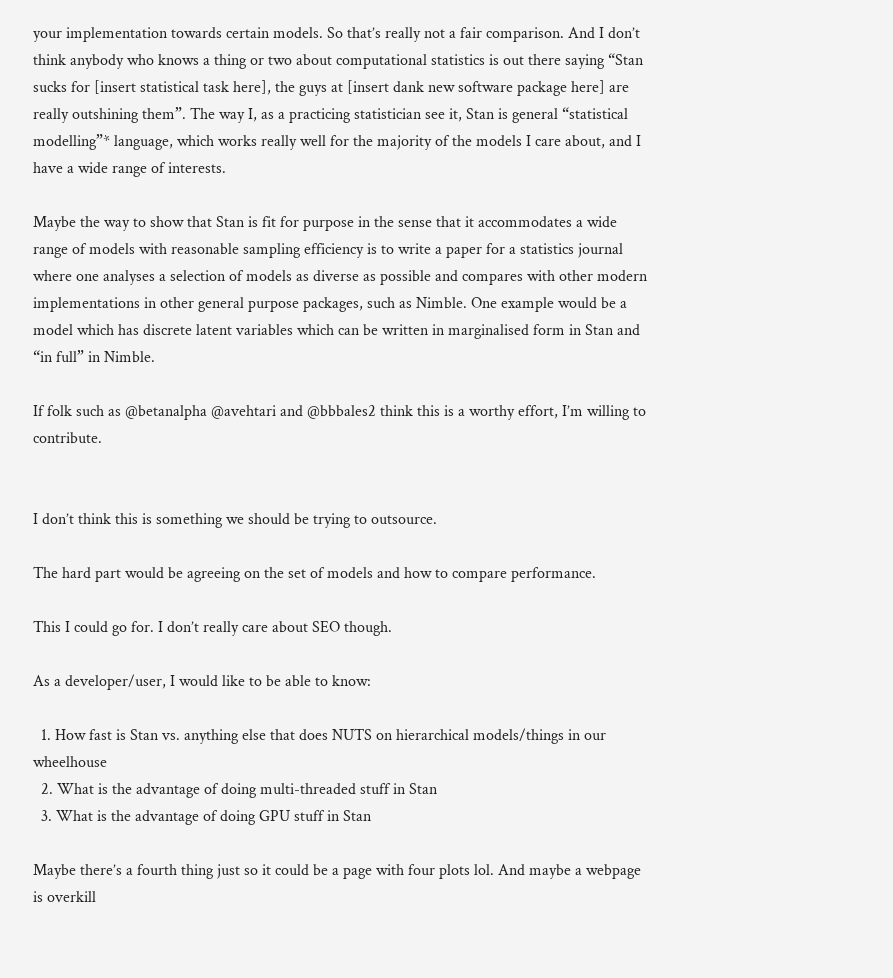your implementation towards certain models. So that’s really not a fair comparison. And I don’t think anybody who knows a thing or two about computational statistics is out there saying “Stan sucks for [insert statistical task here], the guys at [insert dank new software package here] are really outshining them”. The way I, as a practicing statistician see it, Stan is general “statistical modelling”* language, which works really well for the majority of the models I care about, and I have a wide range of interests.

Maybe the way to show that Stan is fit for purpose in the sense that it accommodates a wide range of models with reasonable sampling efficiency is to write a paper for a statistics journal where one analyses a selection of models as diverse as possible and compares with other modern implementations in other general purpose packages, such as Nimble. One example would be a model which has discrete latent variables which can be written in marginalised form in Stan and “in full” in Nimble.

If folk such as @betanalpha @avehtari and @bbbales2 think this is a worthy effort, I’m willing to contribute.


I don’t think this is something we should be trying to outsource.

The hard part would be agreeing on the set of models and how to compare performance.

This I could go for. I don’t really care about SEO though.

As a developer/user, I would like to be able to know:

  1. How fast is Stan vs. anything else that does NUTS on hierarchical models/things in our wheelhouse
  2. What is the advantage of doing multi-threaded stuff in Stan
  3. What is the advantage of doing GPU stuff in Stan

Maybe there’s a fourth thing just so it could be a page with four plots lol. And maybe a webpage is overkill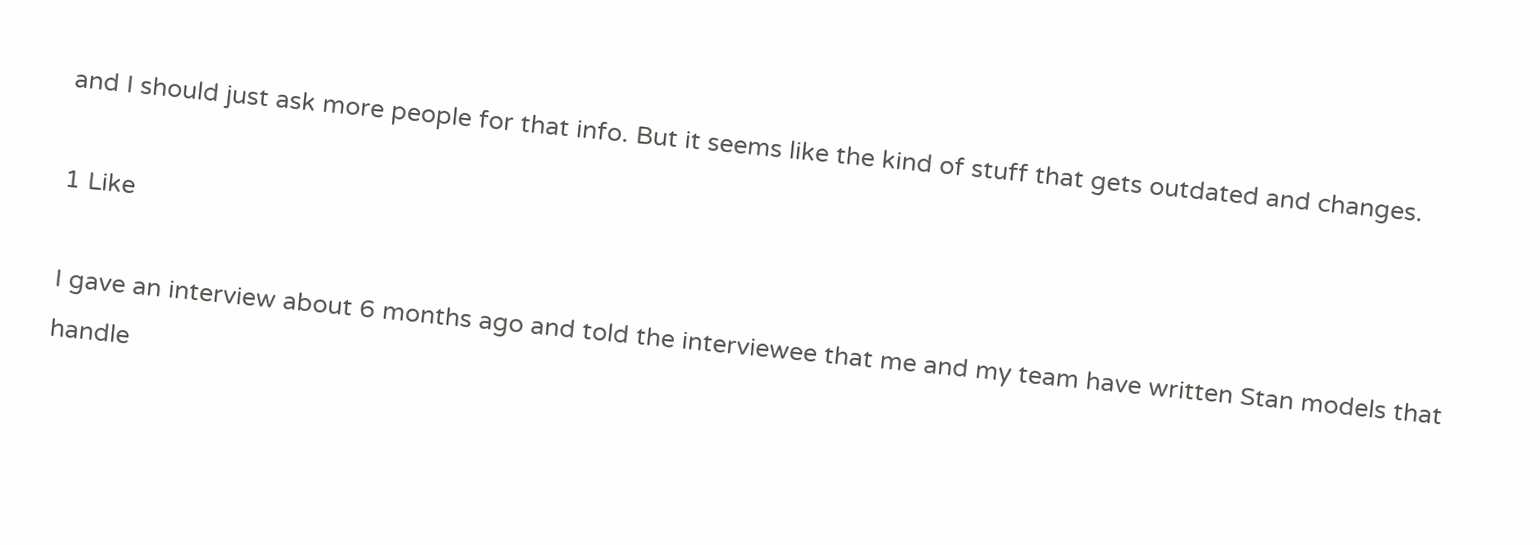and I should just ask more people for that info. But it seems like the kind of stuff that gets outdated and changes.

1 Like

I gave an interview about 6 months ago and told the interviewee that me and my team have written Stan models that handle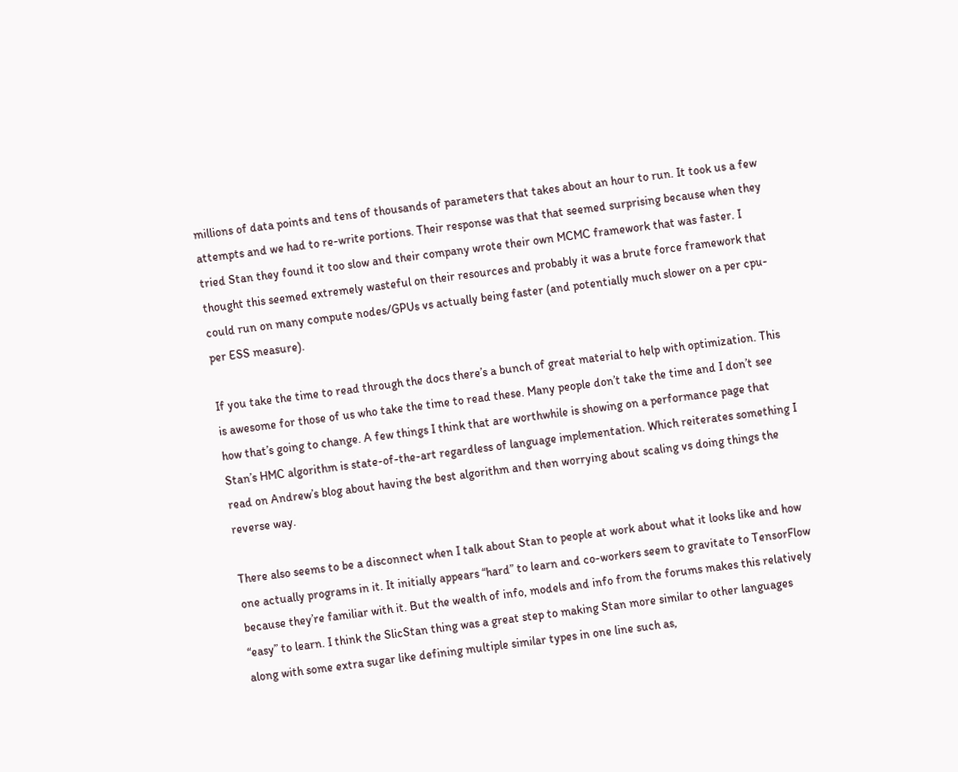millions of data points and tens of thousands of parameters that takes about an hour to run. It took us a few attempts and we had to re-write portions. Their response was that that seemed surprising because when they tried Stan they found it too slow and their company wrote their own MCMC framework that was faster. I thought this seemed extremely wasteful on their resources and probably it was a brute force framework that could run on many compute nodes/GPUs vs actually being faster (and potentially much slower on a per cpu-per ESS measure).

If you take the time to read through the docs there’s a bunch of great material to help with optimization. This is awesome for those of us who take the time to read these. Many people don’t take the time and I don’t see how that’s going to change. A few things I think that are worthwhile is showing on a performance page that Stan’s HMC algorithm is state-of-the-art regardless of language implementation. Which reiterates something I read on Andrew’s blog about having the best algorithm and then worrying about scaling vs doing things the reverse way.

There also seems to be a disconnect when I talk about Stan to people at work about what it looks like and how one actually programs in it. It initially appears “hard” to learn and co-workers seem to gravitate to TensorFlow because they’re familiar with it. But the wealth of info, models and info from the forums makes this relatively “easy” to learn. I think the SlicStan thing was a great step to making Stan more similar to other languages along with some extra sugar like defining multiple similar types in one line such as,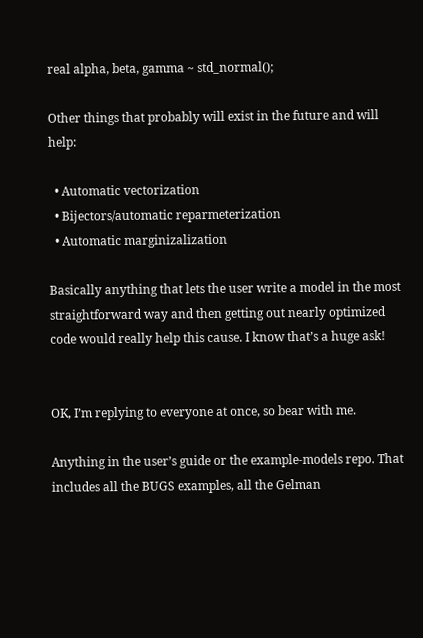real alpha, beta, gamma ~ std_normal();

Other things that probably will exist in the future and will help:

  • Automatic vectorization
  • Bijectors/automatic reparmeterization
  • Automatic marginizalization

Basically anything that lets the user write a model in the most straightforward way and then getting out nearly optimized code would really help this cause. I know that’s a huge ask!


OK, I’m replying to everyone at once, so bear with me.

Anything in the user’s guide or the example-models repo. That includes all the BUGS examples, all the Gelman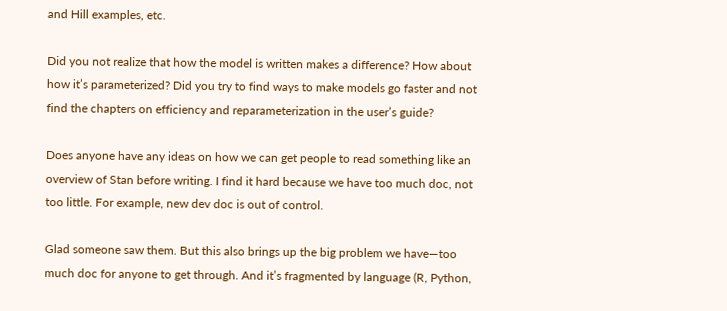and Hill examples, etc.

Did you not realize that how the model is written makes a difference? How about how it’s parameterized? Did you try to find ways to make models go faster and not find the chapters on efficiency and reparameterization in the user’s guide?

Does anyone have any ideas on how we can get people to read something like an overview of Stan before writing. I find it hard because we have too much doc, not too little. For example, new dev doc is out of control.

Glad someone saw them. But this also brings up the big problem we have—too much doc for anyone to get through. And it’s fragmented by language (R, Python,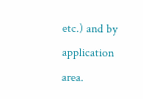etc.) and by application area.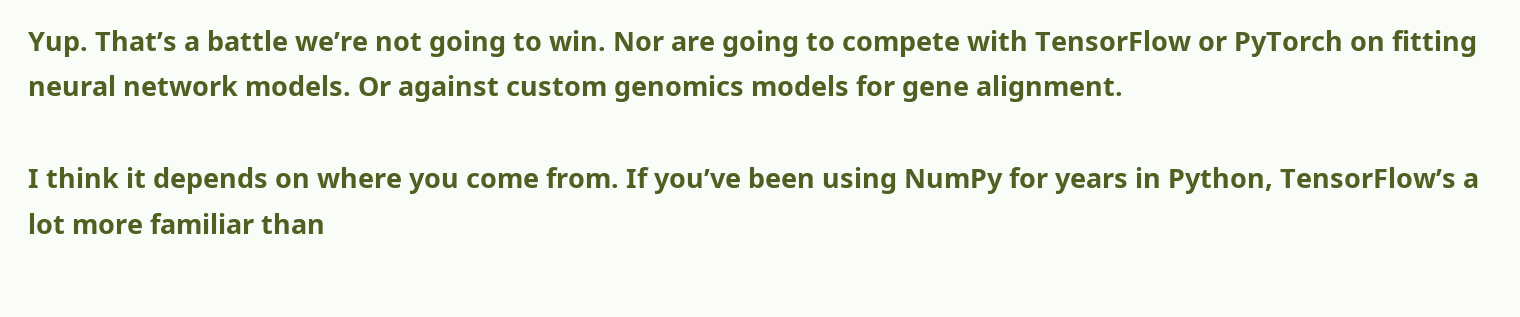Yup. That’s a battle we’re not going to win. Nor are going to compete with TensorFlow or PyTorch on fitting neural network models. Or against custom genomics models for gene alignment.

I think it depends on where you come from. If you’ve been using NumPy for years in Python, TensorFlow’s a lot more familiar than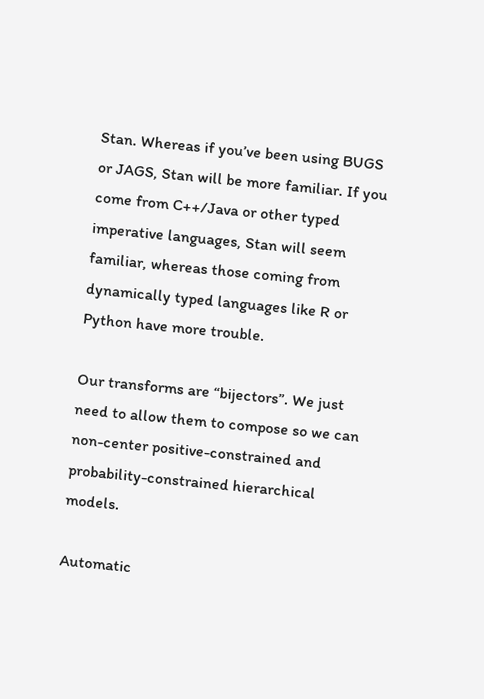Stan. Whereas if you’ve been using BUGS or JAGS, Stan will be more familiar. If you come from C++/Java or other typed imperative languages, Stan will seem familiar, whereas those coming from dynamically typed languages like R or Python have more trouble.

Our transforms are “bijectors”. We just need to allow them to compose so we can non-center positive-constrained and probability-constrained hierarchical models.

Automatic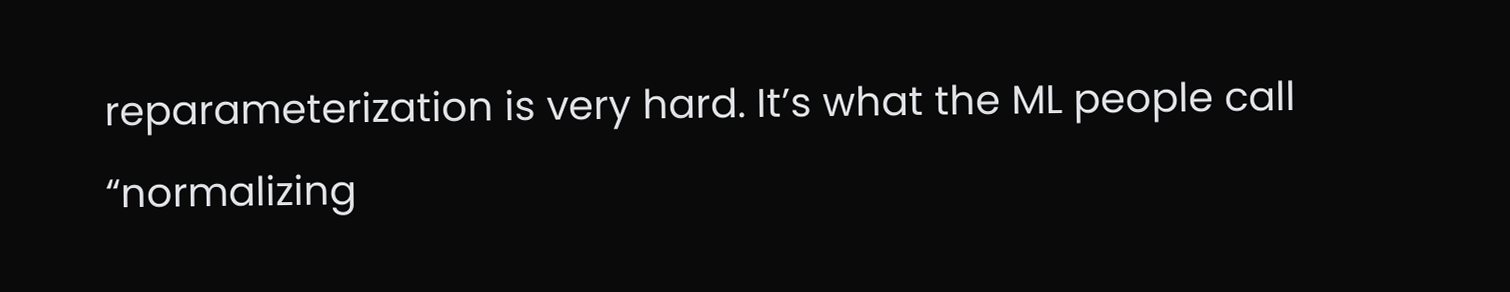reparameterization is very hard. It’s what the ML people call “normalizing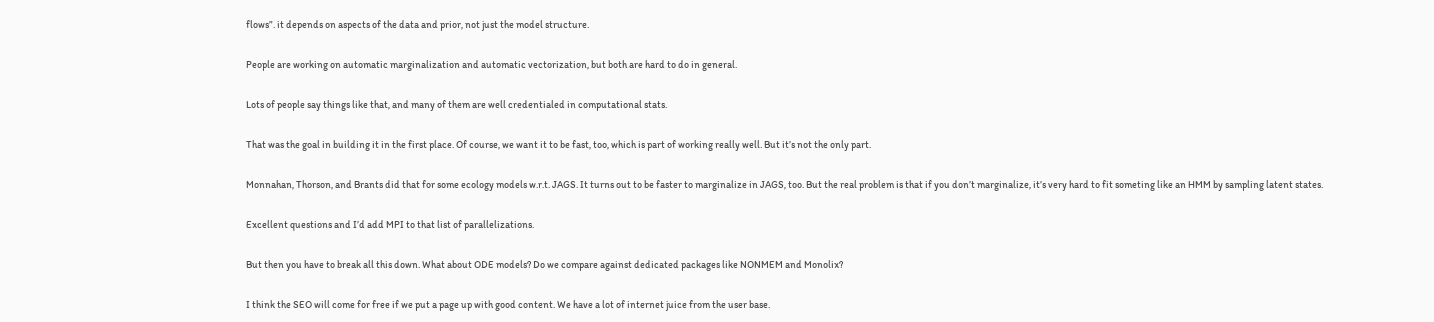flows”. it depends on aspects of the data and prior, not just the model structure.

People are working on automatic marginalization and automatic vectorization, but both are hard to do in general.

Lots of people say things like that, and many of them are well credentialed in computational stats.

That was the goal in building it in the first place. Of course, we want it to be fast, too, which is part of working really well. But it’s not the only part.

Monnahan, Thorson, and Brants did that for some ecology models w.r.t. JAGS. It turns out to be faster to marginalize in JAGS, too. But the real problem is that if you don’t marginalize, it’s very hard to fit someting like an HMM by sampling latent states.

Excellent questions and I’d add MPI to that list of parallelizations.

But then you have to break all this down. What about ODE models? Do we compare against dedicated packages like NONMEM and Monolix?

I think the SEO will come for free if we put a page up with good content. We have a lot of internet juice from the user base.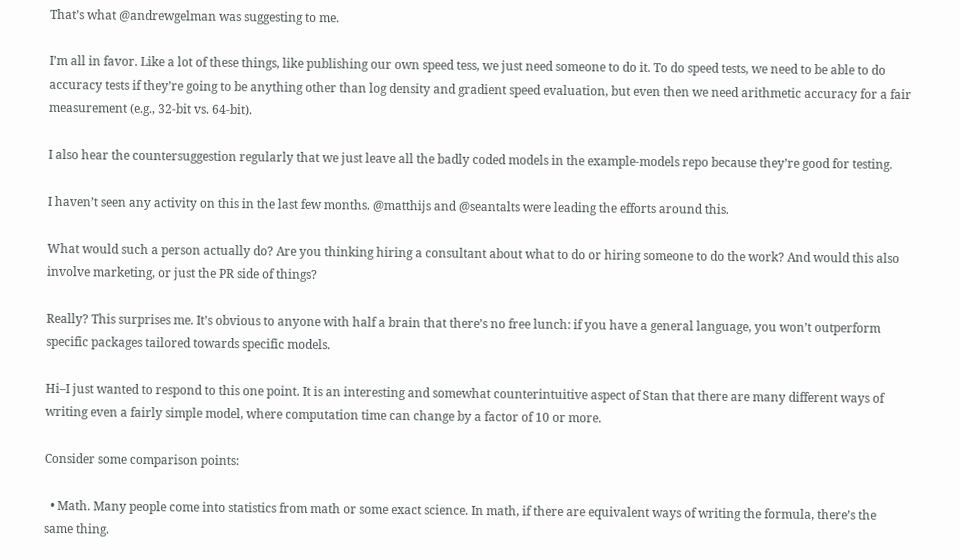That’s what @andrewgelman was suggesting to me.

I’m all in favor. Like a lot of these things, like publishing our own speed tess, we just need someone to do it. To do speed tests, we need to be able to do accuracy tests if they’re going to be anything other than log density and gradient speed evaluation, but even then we need arithmetic accuracy for a fair measurement (e.g., 32-bit vs. 64-bit).

I also hear the countersuggestion regularly that we just leave all the badly coded models in the example-models repo because they’re good for testing.

I haven’t seen any activity on this in the last few months. @matthijs and @seantalts were leading the efforts around this.

What would such a person actually do? Are you thinking hiring a consultant about what to do or hiring someone to do the work? And would this also involve marketing, or just the PR side of things?

Really? This surprises me. It’s obvious to anyone with half a brain that there’s no free lunch: if you have a general language, you won’t outperform specific packages tailored towards specific models.

Hi–I just wanted to respond to this one point. It is an interesting and somewhat counterintuitive aspect of Stan that there are many different ways of writing even a fairly simple model, where computation time can change by a factor of 10 or more.

Consider some comparison points:

  • Math. Many people come into statistics from math or some exact science. In math, if there are equivalent ways of writing the formula, there’s the same thing.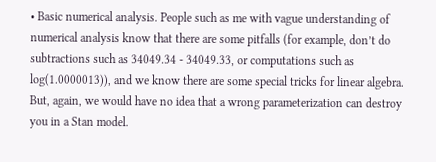• Basic numerical analysis. People such as me with vague understanding of numerical analysis know that there are some pitfalls (for example, don’t do subtractions such as 34049.34 - 34049.33, or computations such as log(1.0000013)), and we know there are some special tricks for linear algebra. But, again, we would have no idea that a wrong parameterization can destroy you in a Stan model.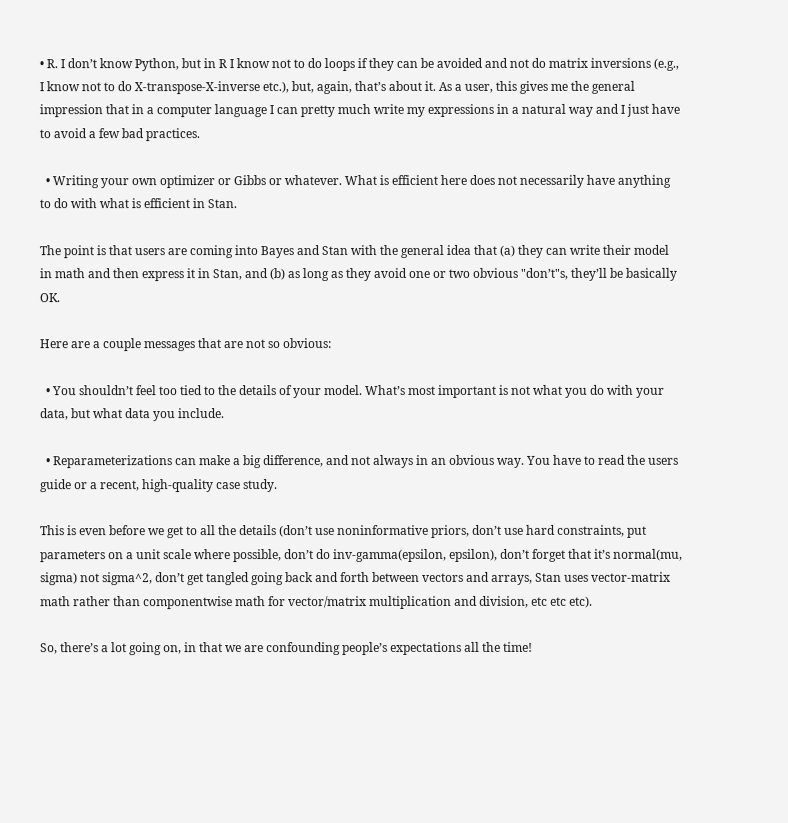• R. I don’t know Python, but in R I know not to do loops if they can be avoided and not do matrix inversions (e.g., I know not to do X-transpose-X-inverse etc.), but, again, that’s about it. As a user, this gives me the general impression that in a computer language I can pretty much write my expressions in a natural way and I just have to avoid a few bad practices.

  • Writing your own optimizer or Gibbs or whatever. What is efficient here does not necessarily have anything to do with what is efficient in Stan.

The point is that users are coming into Bayes and Stan with the general idea that (a) they can write their model in math and then express it in Stan, and (b) as long as they avoid one or two obvious "don’t"s, they’ll be basically OK.

Here are a couple messages that are not so obvious:

  • You shouldn’t feel too tied to the details of your model. What’s most important is not what you do with your data, but what data you include.

  • Reparameterizations can make a big difference, and not always in an obvious way. You have to read the users guide or a recent, high-quality case study.

This is even before we get to all the details (don’t use noninformative priors, don’t use hard constraints, put parameters on a unit scale where possible, don’t do inv-gamma(epsilon, epsilon), don’t forget that it’s normal(mu, sigma) not sigma^2, don’t get tangled going back and forth between vectors and arrays, Stan uses vector-matrix math rather than componentwise math for vector/matrix multiplication and division, etc etc etc).

So, there’s a lot going on, in that we are confounding people’s expectations all the time!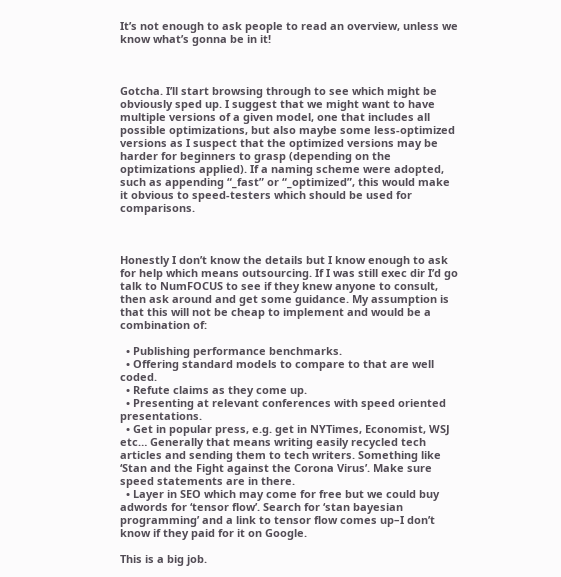It’s not enough to ask people to read an overview, unless we know what’s gonna be in it!



Gotcha. I’ll start browsing through to see which might be obviously sped up. I suggest that we might want to have multiple versions of a given model, one that includes all possible optimizations, but also maybe some less-optimized versions as I suspect that the optimized versions may be harder for beginners to grasp (depending on the optimizations applied). If a naming scheme were adopted, such as appending “_fast” or “_optimized”, this would make it obvious to speed-testers which should be used for comparisons.



Honestly I don’t know the details but I know enough to ask for help which means outsourcing. If I was still exec dir I’d go talk to NumFOCUS to see if they knew anyone to consult, then ask around and get some guidance. My assumption is that this will not be cheap to implement and would be a combination of:

  • Publishing performance benchmarks.
  • Offering standard models to compare to that are well coded.
  • Refute claims as they come up.
  • Presenting at relevant conferences with speed oriented presentations.
  • Get in popular press, e.g. get in NYTimes, Economist, WSJ etc… Generally that means writing easily recycled tech articles and sending them to tech writers. Something like ‘Stan and the Fight against the Corona Virus’. Make sure speed statements are in there.
  • Layer in SEO which may come for free but we could buy adwords for ‘tensor flow’. Search for ‘stan bayesian programming’ and a link to tensor flow comes up–I don’t know if they paid for it on Google.

This is a big job.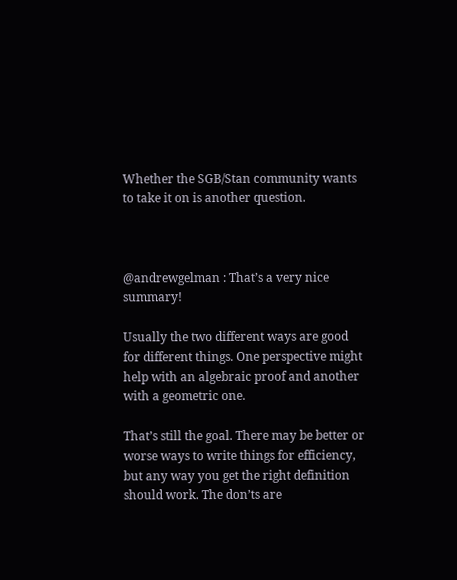Whether the SGB/Stan community wants to take it on is another question.



@andrewgelman : That’s a very nice summary!

Usually the two different ways are good for different things. One perspective might help with an algebraic proof and another with a geometric one.

That’s still the goal. There may be better or worse ways to write things for efficiency, but any way you get the right definition should work. The don’ts are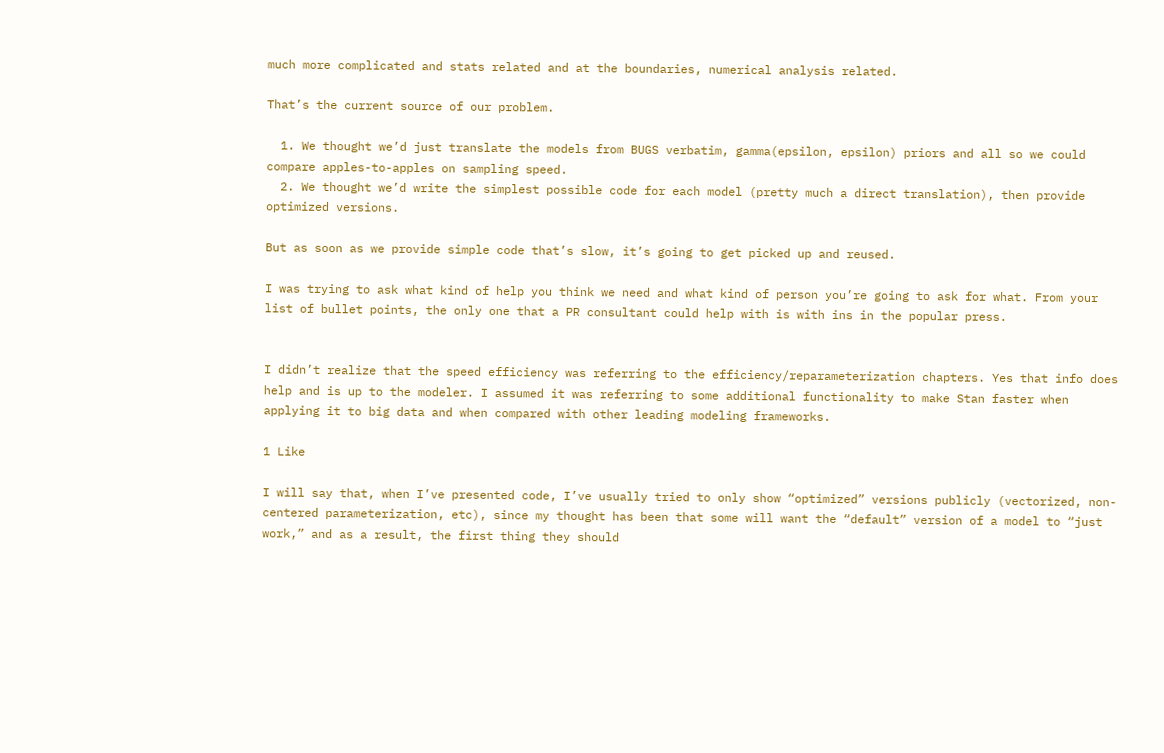much more complicated and stats related and at the boundaries, numerical analysis related.

That’s the current source of our problem.

  1. We thought we’d just translate the models from BUGS verbatim, gamma(epsilon, epsilon) priors and all so we could compare apples-to-apples on sampling speed.
  2. We thought we’d write the simplest possible code for each model (pretty much a direct translation), then provide optimized versions.

But as soon as we provide simple code that’s slow, it’s going to get picked up and reused.

I was trying to ask what kind of help you think we need and what kind of person you’re going to ask for what. From your list of bullet points, the only one that a PR consultant could help with is with ins in the popular press.


I didn’t realize that the speed efficiency was referring to the efficiency/reparameterization chapters. Yes that info does help and is up to the modeler. I assumed it was referring to some additional functionality to make Stan faster when applying it to big data and when compared with other leading modeling frameworks.

1 Like

I will say that, when I’ve presented code, I’ve usually tried to only show “optimized” versions publicly (vectorized, non-centered parameterization, etc), since my thought has been that some will want the “default” version of a model to “just work,” and as a result, the first thing they should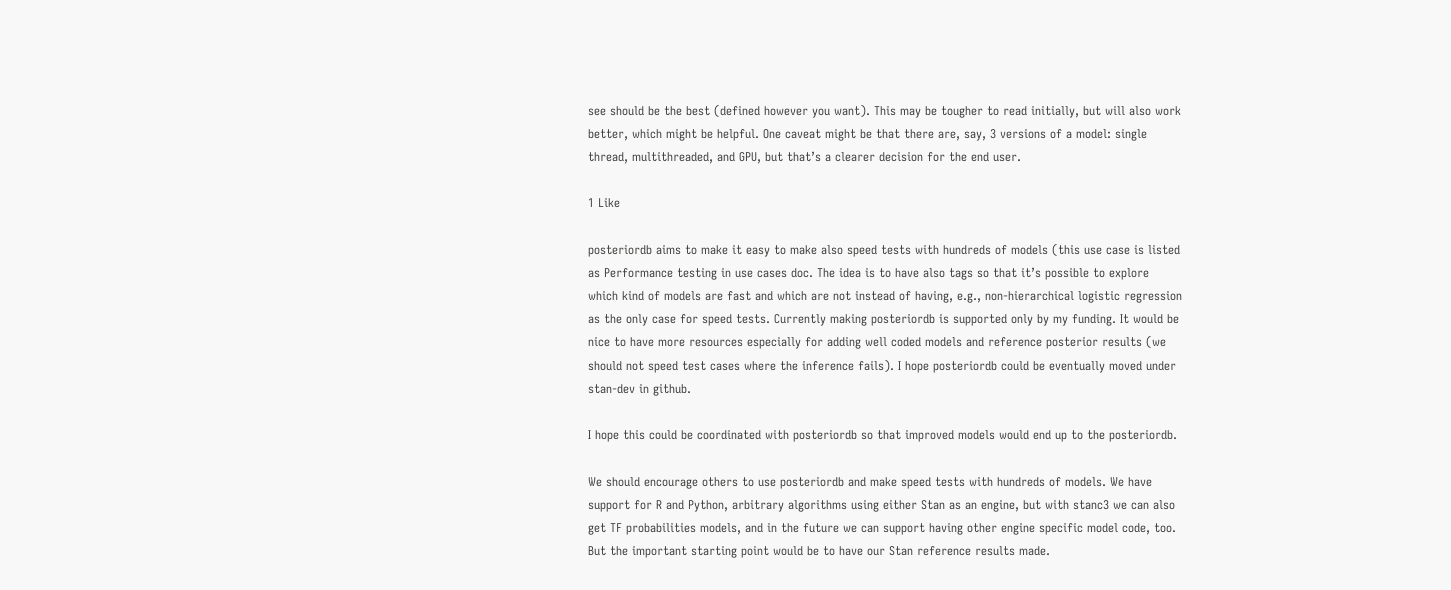see should be the best (defined however you want). This may be tougher to read initially, but will also work better, which might be helpful. One caveat might be that there are, say, 3 versions of a model: single thread, multithreaded, and GPU, but that’s a clearer decision for the end user.

1 Like

posteriordb aims to make it easy to make also speed tests with hundreds of models (this use case is listed as Performance testing in use cases doc. The idea is to have also tags so that it’s possible to explore which kind of models are fast and which are not instead of having, e.g., non-hierarchical logistic regression as the only case for speed tests. Currently making posteriordb is supported only by my funding. It would be nice to have more resources especially for adding well coded models and reference posterior results (we should not speed test cases where the inference fails). I hope posteriordb could be eventually moved under stan-dev in github.

I hope this could be coordinated with posteriordb so that improved models would end up to the posteriordb.

We should encourage others to use posteriordb and make speed tests with hundreds of models. We have support for R and Python, arbitrary algorithms using either Stan as an engine, but with stanc3 we can also get TF probabilities models, and in the future we can support having other engine specific model code, too. But the important starting point would be to have our Stan reference results made.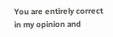You are entirely correct in my opinion and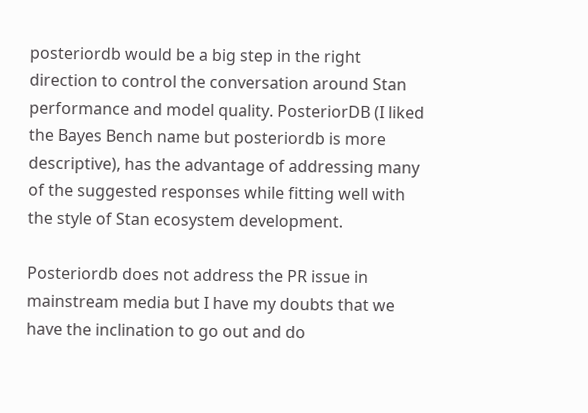posteriordb would be a big step in the right direction to control the conversation around Stan performance and model quality. PosteriorDB (I liked the Bayes Bench name but posteriordb is more descriptive), has the advantage of addressing many of the suggested responses while fitting well with the style of Stan ecosystem development.

Posteriordb does not address the PR issue in mainstream media but I have my doubts that we have the inclination to go out and do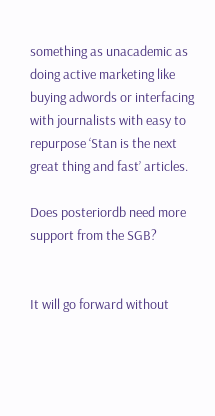something as unacademic as doing active marketing like buying adwords or interfacing with journalists with easy to repurpose ‘Stan is the next great thing and fast’ articles.

Does posteriordb need more support from the SGB?


It will go forward without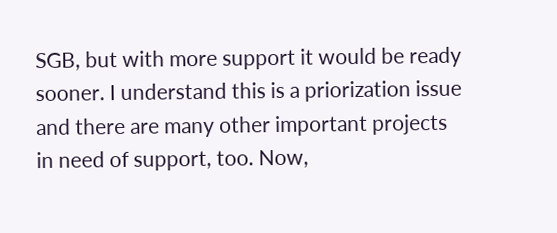SGB, but with more support it would be ready sooner. I understand this is a priorization issue and there are many other important projects in need of support, too. Now,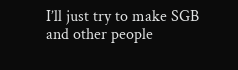I’ll just try to make SGB and other people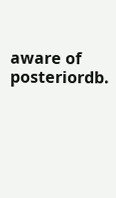aware of posteriordb.